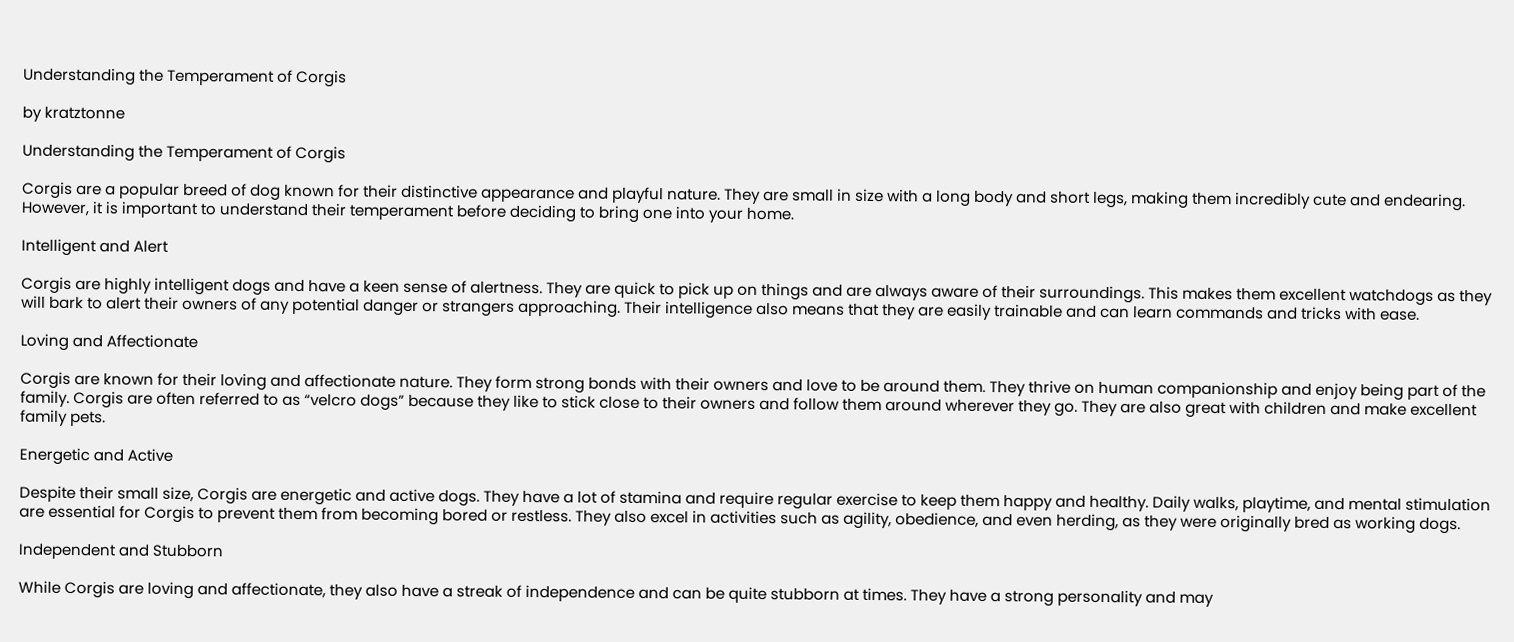Understanding the Temperament of Corgis

by kratztonne

Understanding the Temperament of Corgis

Corgis are a popular breed of dog known for their distinctive appearance and playful nature. They are small in size with a long body and short legs, making them incredibly cute and endearing. However, it is important to understand their temperament before deciding to bring one into your home.

Intelligent and Alert

Corgis are highly intelligent dogs and have a keen sense of alertness. They are quick to pick up on things and are always aware of their surroundings. This makes them excellent watchdogs as they will bark to alert their owners of any potential danger or strangers approaching. Their intelligence also means that they are easily trainable and can learn commands and tricks with ease.

Loving and Affectionate

Corgis are known for their loving and affectionate nature. They form strong bonds with their owners and love to be around them. They thrive on human companionship and enjoy being part of the family. Corgis are often referred to as “velcro dogs” because they like to stick close to their owners and follow them around wherever they go. They are also great with children and make excellent family pets.

Energetic and Active

Despite their small size, Corgis are energetic and active dogs. They have a lot of stamina and require regular exercise to keep them happy and healthy. Daily walks, playtime, and mental stimulation are essential for Corgis to prevent them from becoming bored or restless. They also excel in activities such as agility, obedience, and even herding, as they were originally bred as working dogs.

Independent and Stubborn

While Corgis are loving and affectionate, they also have a streak of independence and can be quite stubborn at times. They have a strong personality and may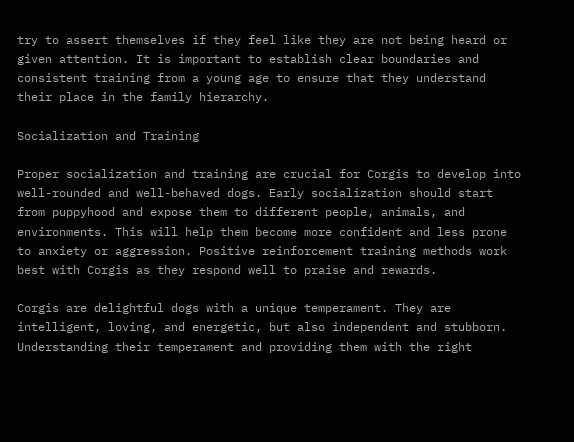try to assert themselves if they feel like they are not being heard or given attention. It is important to establish clear boundaries and consistent training from a young age to ensure that they understand their place in the family hierarchy.

Socialization and Training

Proper socialization and training are crucial for Corgis to develop into well-rounded and well-behaved dogs. Early socialization should start from puppyhood and expose them to different people, animals, and environments. This will help them become more confident and less prone to anxiety or aggression. Positive reinforcement training methods work best with Corgis as they respond well to praise and rewards.

Corgis are delightful dogs with a unique temperament. They are intelligent, loving, and energetic, but also independent and stubborn. Understanding their temperament and providing them with the right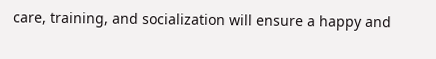care, training, and socialization will ensure a happy and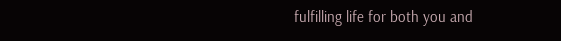fulfilling life for both you and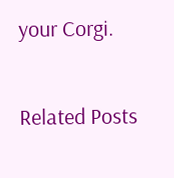your Corgi.

Related Posts